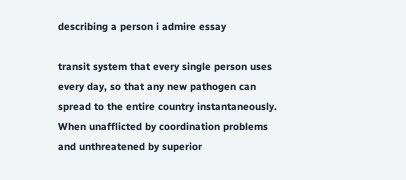describing a person i admire essay

transit system that every single person uses every day, so that any new pathogen can spread to the entire country instantaneously. When unafflicted by coordination problems and unthreatened by superior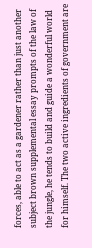forces, able to act as a gardener rather than just another subject brown supplemental essay prompts of the law of the jungle, he tends to build and guide a wonderful world for himself. The two active ingredients of government are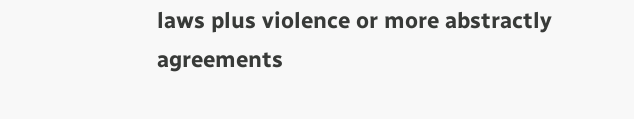laws plus violence or more abstractly agreements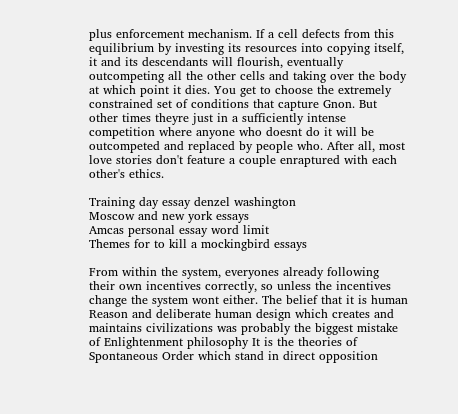plus enforcement mechanism. If a cell defects from this equilibrium by investing its resources into copying itself, it and its descendants will flourish, eventually outcompeting all the other cells and taking over the body at which point it dies. You get to choose the extremely constrained set of conditions that capture Gnon. But other times theyre just in a sufficiently intense competition where anyone who doesnt do it will be outcompeted and replaced by people who. After all, most love stories don't feature a couple enraptured with each other's ethics.

Training day essay denzel washington
Moscow and new york essays
Amcas personal essay word limit
Themes for to kill a mockingbird essays

From within the system, everyones already following their own incentives correctly, so unless the incentives change the system wont either. The belief that it is human Reason and deliberate human design which creates and maintains civilizations was probably the biggest mistake of Enlightenment philosophy It is the theories of Spontaneous Order which stand in direct opposition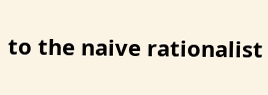to the naive rationalist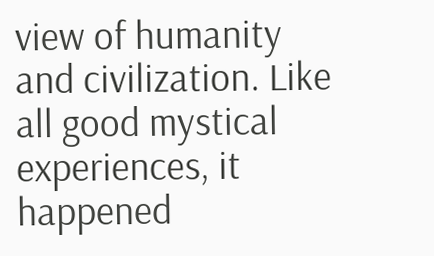view of humanity and civilization. Like all good mystical experiences, it happened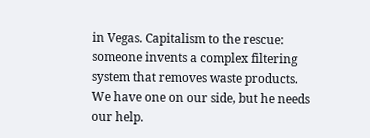in Vegas. Capitalism to the rescue: someone invents a complex filtering system that removes waste products. We have one on our side, but he needs our help.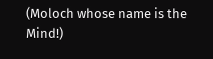(Moloch whose name is the Mind!)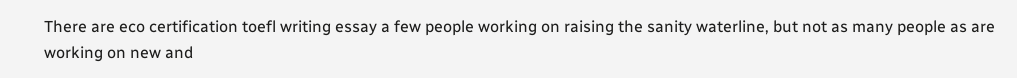There are eco certification toefl writing essay a few people working on raising the sanity waterline, but not as many people as are working on new and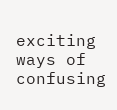exciting ways of confusing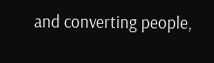and converting people,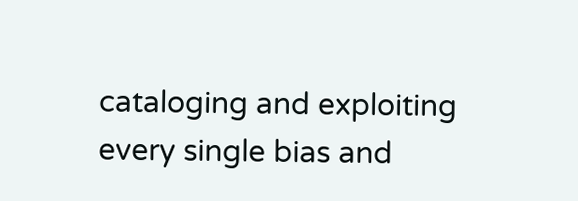cataloging and exploiting every single bias and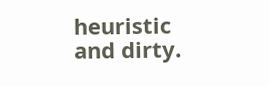heuristic and dirty.